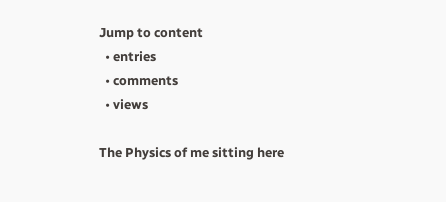Jump to content
  • entries
  • comments
  • views

The Physics of me sitting here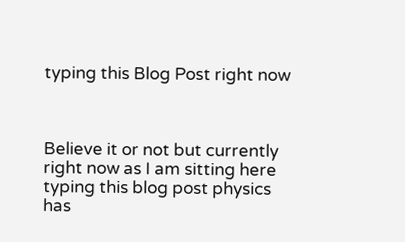typing this Blog Post right now



Believe it or not but currently right now as I am sitting here typing this blog post physics has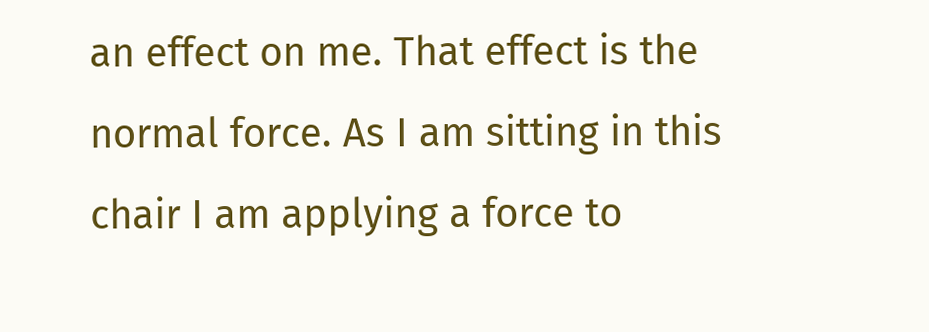an effect on me. That effect is the normal force. As I am sitting in this chair I am applying a force to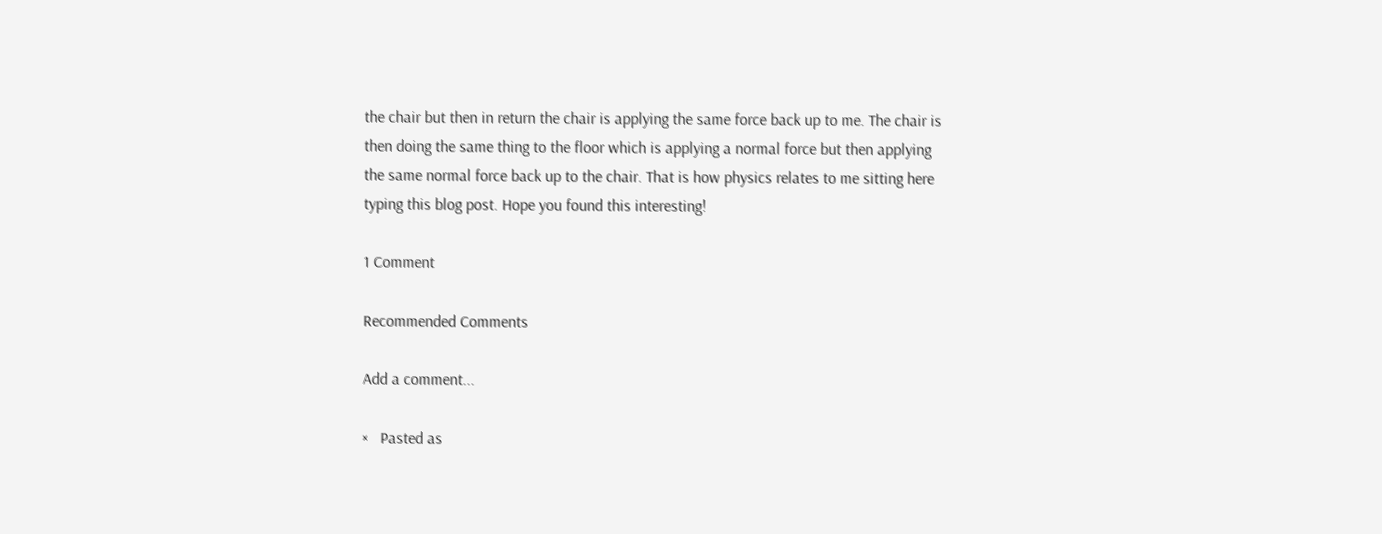the chair but then in return the chair is applying the same force back up to me. The chair is then doing the same thing to the floor which is applying a normal force but then applying the same normal force back up to the chair. That is how physics relates to me sitting here typing this blog post. Hope you found this interesting!

1 Comment

Recommended Comments

Add a comment...

×   Pasted as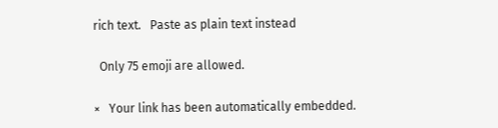rich text.   Paste as plain text instead

  Only 75 emoji are allowed.

×   Your link has been automatically embedded.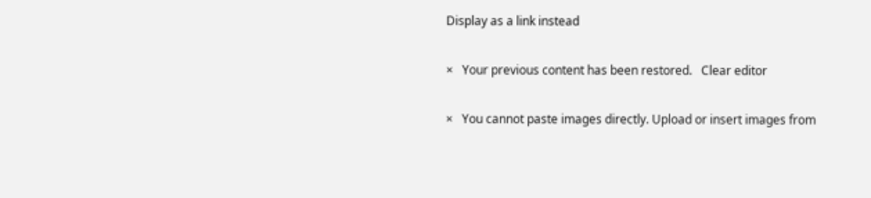Display as a link instead

×   Your previous content has been restored.   Clear editor

×   You cannot paste images directly. Upload or insert images from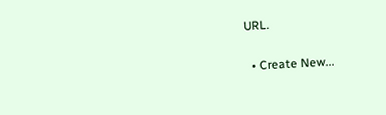URL.

  • Create New...